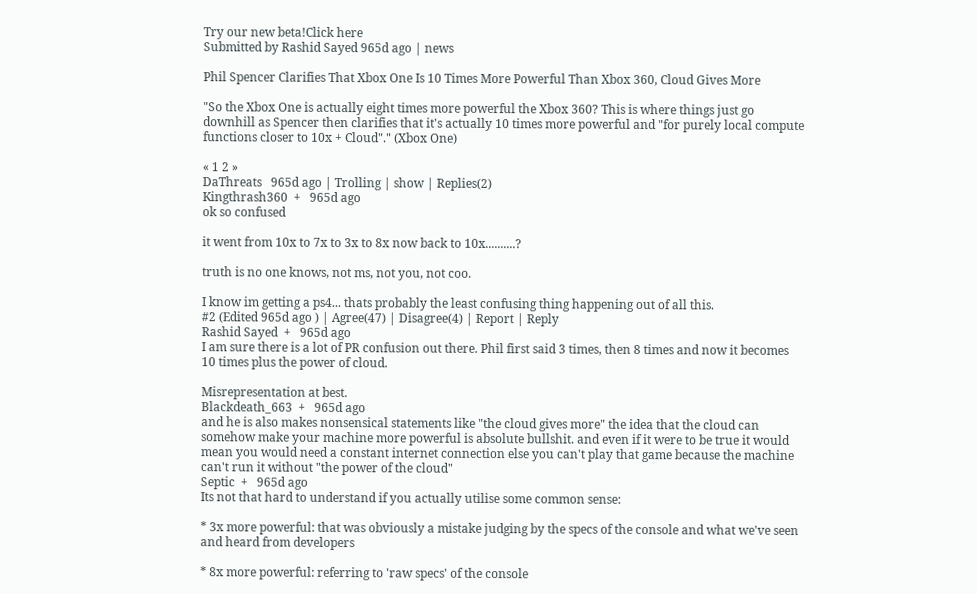Try our new beta!Click here
Submitted by Rashid Sayed 965d ago | news

Phil Spencer Clarifies That Xbox One Is 10 Times More Powerful Than Xbox 360, Cloud Gives More

"So the Xbox One is actually eight times more powerful the Xbox 360? This is where things just go downhill as Spencer then clarifies that it's actually 10 times more powerful and "for purely local compute functions closer to 10x + Cloud"." (Xbox One)

« 1 2 »
DaThreats   965d ago | Trolling | show | Replies(2)
Kingthrash360  +   965d ago
ok so confused

it went from 10x to 7x to 3x to 8x now back to 10x..........?

truth is no one knows, not ms, not you, not coo.

I know im getting a ps4... thats probably the least confusing thing happening out of all this.
#2 (Edited 965d ago ) | Agree(47) | Disagree(4) | Report | Reply
Rashid Sayed  +   965d ago
I am sure there is a lot of PR confusion out there. Phil first said 3 times, then 8 times and now it becomes 10 times plus the power of cloud.

Misrepresentation at best.
Blackdeath_663  +   965d ago
and he is also makes nonsensical statements like "the cloud gives more" the idea that the cloud can somehow make your machine more powerful is absolute bullshit. and even if it were to be true it would mean you would need a constant internet connection else you can't play that game because the machine can't run it without "the power of the cloud"
Septic  +   965d ago
Its not that hard to understand if you actually utilise some common sense:

* 3x more powerful: that was obviously a mistake judging by the specs of the console and what we've seen and heard from developers

* 8x more powerful: referring to 'raw specs' of the console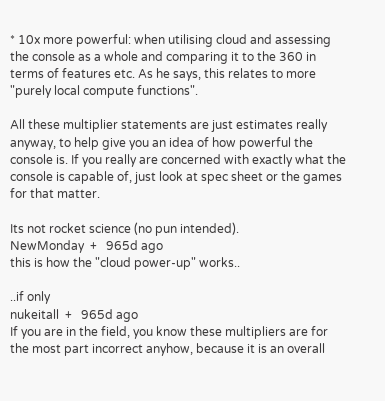* 10x more powerful: when utilising cloud and assessing the console as a whole and comparing it to the 360 in terms of features etc. As he says, this relates to more "purely local compute functions".

All these multiplier statements are just estimates really anyway, to help give you an idea of how powerful the console is. If you really are concerned with exactly what the console is capable of, just look at spec sheet or the games for that matter.

Its not rocket science (no pun intended).
NewMonday  +   965d ago
this is how the "cloud power-up" works..

..if only
nukeitall  +   965d ago
If you are in the field, you know these multipliers are for the most part incorrect anyhow, because it is an overall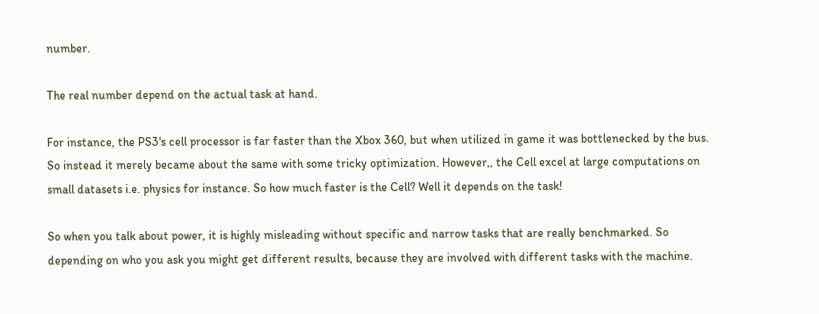number.

The real number depend on the actual task at hand.

For instance, the PS3's cell processor is far faster than the Xbox 360, but when utilized in game it was bottlenecked by the bus. So instead it merely became about the same with some tricky optimization. However,, the Cell excel at large computations on small datasets i.e. physics for instance. So how much faster is the Cell? Well it depends on the task!

So when you talk about power, it is highly misleading without specific and narrow tasks that are really benchmarked. So depending on who you ask you might get different results, because they are involved with different tasks with the machine.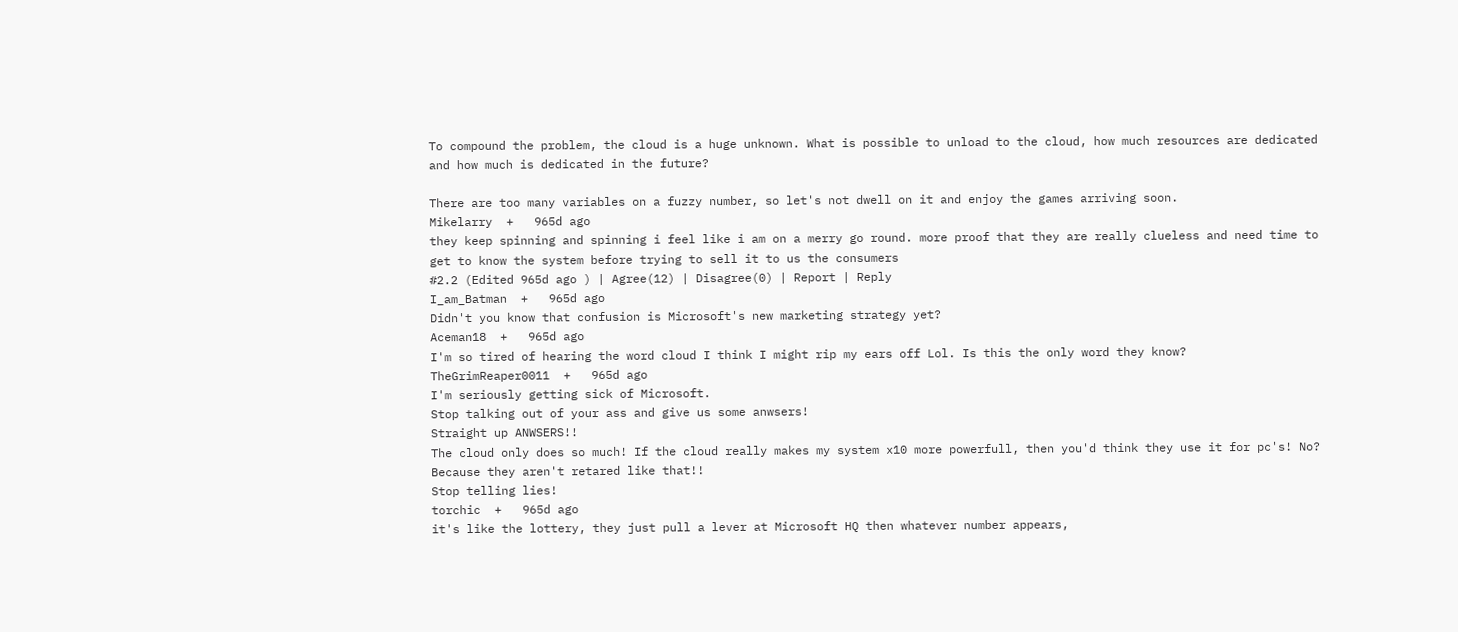To compound the problem, the cloud is a huge unknown. What is possible to unload to the cloud, how much resources are dedicated and how much is dedicated in the future?

There are too many variables on a fuzzy number, so let's not dwell on it and enjoy the games arriving soon.
Mikelarry  +   965d ago
they keep spinning and spinning i feel like i am on a merry go round. more proof that they are really clueless and need time to get to know the system before trying to sell it to us the consumers
#2.2 (Edited 965d ago ) | Agree(12) | Disagree(0) | Report | Reply
I_am_Batman  +   965d ago
Didn't you know that confusion is Microsoft's new marketing strategy yet?
Aceman18  +   965d ago
I'm so tired of hearing the word cloud I think I might rip my ears off Lol. Is this the only word they know?
TheGrimReaper0011  +   965d ago
I'm seriously getting sick of Microsoft.
Stop talking out of your ass and give us some anwsers!
Straight up ANWSERS!!
The cloud only does so much! If the cloud really makes my system x10 more powerfull, then you'd think they use it for pc's! No? Because they aren't retared like that!!
Stop telling lies!
torchic  +   965d ago
it's like the lottery, they just pull a lever at Microsoft HQ then whatever number appears,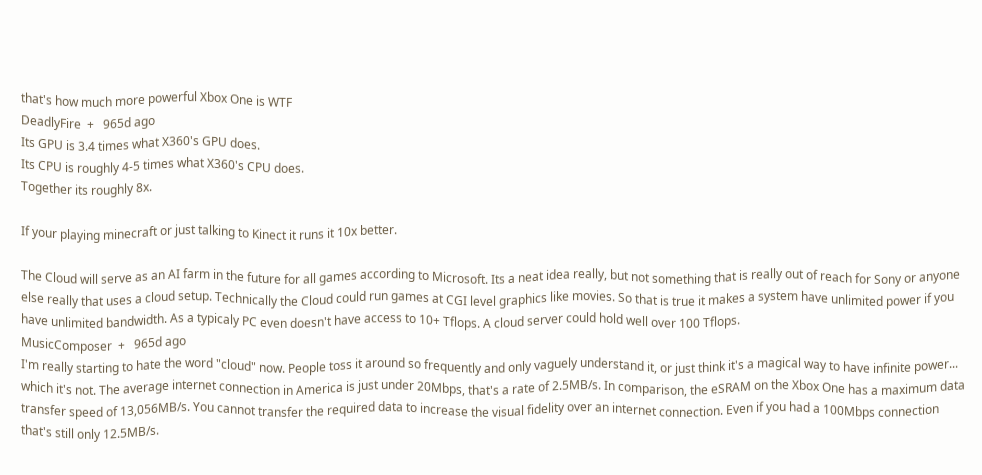that's how much more powerful Xbox One is WTF
DeadlyFire  +   965d ago
Its GPU is 3.4 times what X360's GPU does.
Its CPU is roughly 4-5 times what X360's CPU does.
Together its roughly 8x.

If your playing minecraft or just talking to Kinect it runs it 10x better.

The Cloud will serve as an AI farm in the future for all games according to Microsoft. Its a neat idea really, but not something that is really out of reach for Sony or anyone else really that uses a cloud setup. Technically the Cloud could run games at CGI level graphics like movies. So that is true it makes a system have unlimited power if you have unlimited bandwidth. As a typicaly PC even doesn't have access to 10+ Tflops. A cloud server could hold well over 100 Tflops.
MusicComposer  +   965d ago
I'm really starting to hate the word "cloud" now. People toss it around so frequently and only vaguely understand it, or just think it's a magical way to have infinite power... which it's not. The average internet connection in America is just under 20Mbps, that's a rate of 2.5MB/s. In comparison, the eSRAM on the Xbox One has a maximum data transfer speed of 13,056MB/s. You cannot transfer the required data to increase the visual fidelity over an internet connection. Even if you had a 100Mbps connection that's still only 12.5MB/s.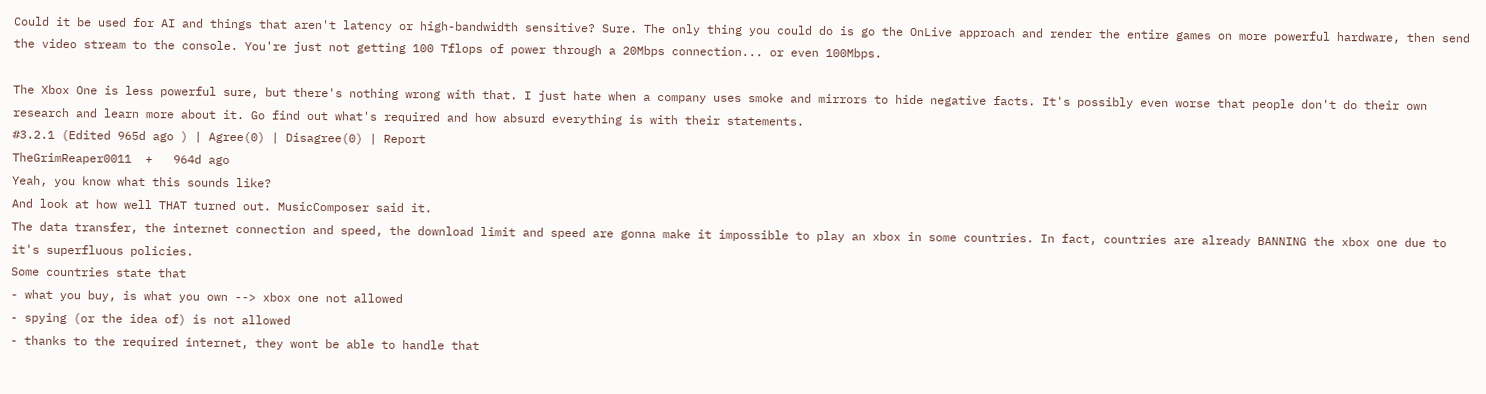Could it be used for AI and things that aren't latency or high-bandwidth sensitive? Sure. The only thing you could do is go the OnLive approach and render the entire games on more powerful hardware, then send the video stream to the console. You're just not getting 100 Tflops of power through a 20Mbps connection... or even 100Mbps.

The Xbox One is less powerful sure, but there's nothing wrong with that. I just hate when a company uses smoke and mirrors to hide negative facts. It's possibly even worse that people don't do their own research and learn more about it. Go find out what's required and how absurd everything is with their statements.
#3.2.1 (Edited 965d ago ) | Agree(0) | Disagree(0) | Report
TheGrimReaper0011  +   964d ago
Yeah, you know what this sounds like?
And look at how well THAT turned out. MusicComposer said it.
The data transfer, the internet connection and speed, the download limit and speed are gonna make it impossible to play an xbox in some countries. In fact, countries are already BANNING the xbox one due to it's superfluous policies.
Some countries state that
- what you buy, is what you own --> xbox one not allowed
- spying (or the idea of) is not allowed
- thanks to the required internet, they wont be able to handle that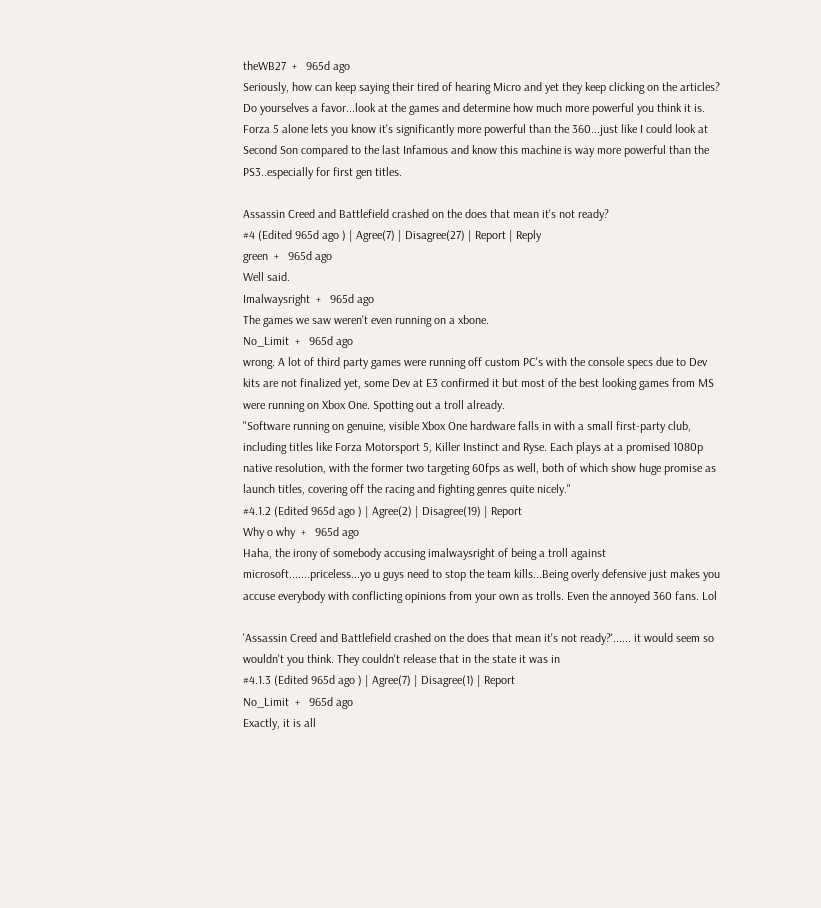theWB27  +   965d ago
Seriously, how can keep saying their tired of hearing Micro and yet they keep clicking on the articles? Do yourselves a favor...look at the games and determine how much more powerful you think it is. Forza 5 alone lets you know it's significantly more powerful than the 360...just like I could look at Second Son compared to the last Infamous and know this machine is way more powerful than the PS3..especially for first gen titles.

Assassin Creed and Battlefield crashed on the does that mean it's not ready?
#4 (Edited 965d ago ) | Agree(7) | Disagree(27) | Report | Reply
green  +   965d ago
Well said.
Imalwaysright  +   965d ago
The games we saw weren't even running on a xbone.
No_Limit  +   965d ago
wrong. A lot of third party games were running off custom PC's with the console specs due to Dev kits are not finalized yet, some Dev at E3 confirmed it but most of the best looking games from MS were running on Xbox One. Spotting out a troll already.
"Software running on genuine, visible Xbox One hardware falls in with a small first-party club, including titles like Forza Motorsport 5, Killer Instinct and Ryse. Each plays at a promised 1080p native resolution, with the former two targeting 60fps as well, both of which show huge promise as launch titles, covering off the racing and fighting genres quite nicely."
#4.1.2 (Edited 965d ago ) | Agree(2) | Disagree(19) | Report
Why o why  +   965d ago
Haha, the irony of somebody accusing imalwaysright of being a troll against microsoft.......priceless...yo u guys need to stop the team kills...Being overly defensive just makes you accuse everybody with conflicting opinions from your own as trolls. Even the annoyed 360 fans. Lol

'Assassin Creed and Battlefield crashed on the does that mean it's not ready?'...... it would seem so wouldn't you think. They couldn't release that in the state it was in
#4.1.3 (Edited 965d ago ) | Agree(7) | Disagree(1) | Report
No_Limit  +   965d ago
Exactly, it is all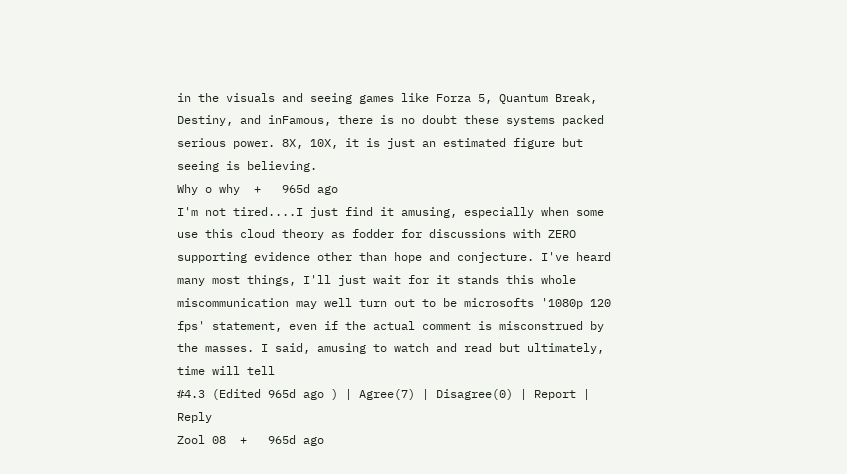in the visuals and seeing games like Forza 5, Quantum Break, Destiny, and inFamous, there is no doubt these systems packed serious power. 8X, 10X, it is just an estimated figure but seeing is believing.
Why o why  +   965d ago
I'm not tired....I just find it amusing, especially when some use this cloud theory as fodder for discussions with ZERO supporting evidence other than hope and conjecture. I've heard many most things, I'll just wait for it stands this whole miscommunication may well turn out to be microsofts '1080p 120 fps' statement, even if the actual comment is misconstrued by the masses. I said, amusing to watch and read but ultimately, time will tell
#4.3 (Edited 965d ago ) | Agree(7) | Disagree(0) | Report | Reply
Zool 08  +   965d ago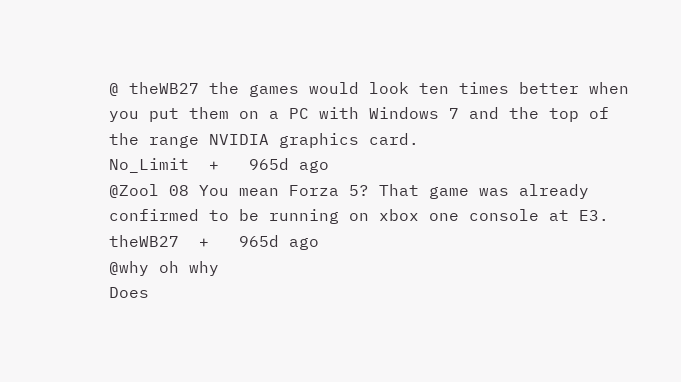@ theWB27 the games would look ten times better when you put them on a PC with Windows 7 and the top of the range NVIDIA graphics card.
No_Limit  +   965d ago
@Zool 08 You mean Forza 5? That game was already confirmed to be running on xbox one console at E3.
theWB27  +   965d ago
@why oh why
Does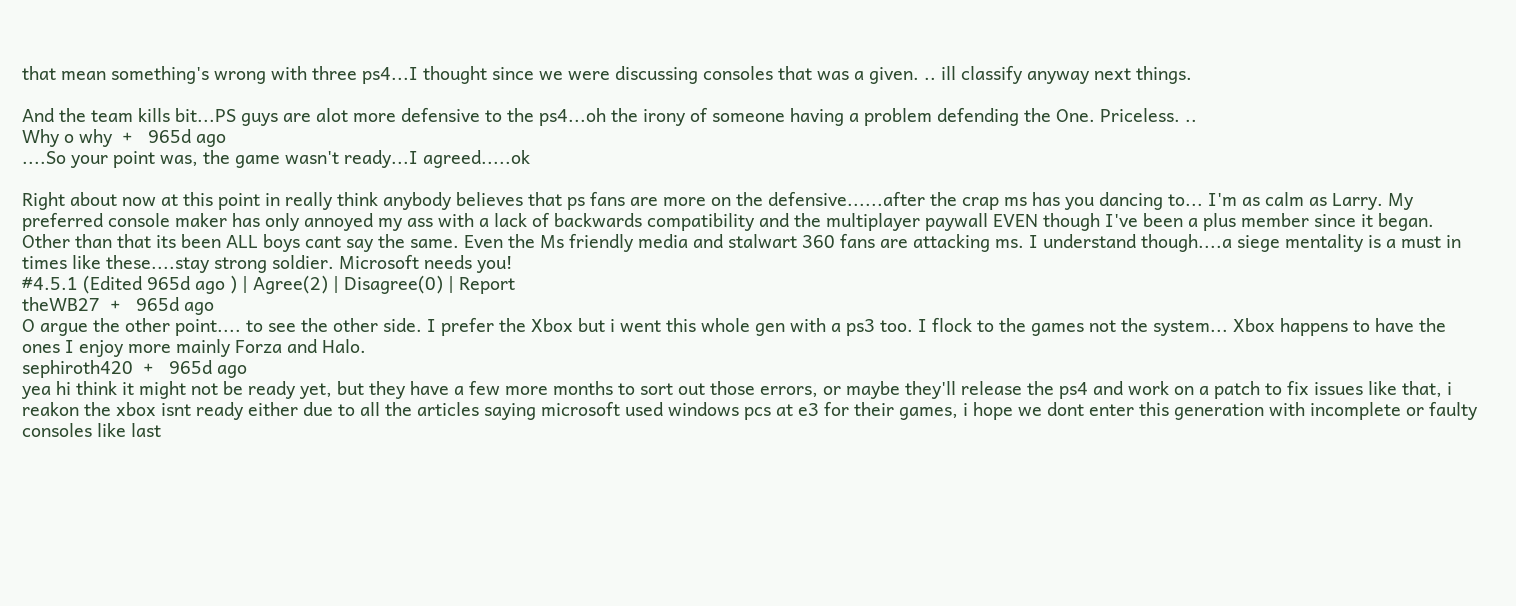that mean something's wrong with three ps4...I thought since we were discussing consoles that was a given. .. ill classify anyway next things.

And the team kills bit...PS guys are alot more defensive to the ps4...oh the irony of someone having a problem defending the One. Priceless. ..
Why o why  +   965d ago
....So your point was, the game wasn't ready...I agreed.....ok

Right about now at this point in really think anybody believes that ps fans are more on the defensive......after the crap ms has you dancing to... I'm as calm as Larry. My preferred console maker has only annoyed my ass with a lack of backwards compatibility and the multiplayer paywall EVEN though I've been a plus member since it began. Other than that its been ALL boys cant say the same. Even the Ms friendly media and stalwart 360 fans are attacking ms. I understand though....a siege mentality is a must in times like these....stay strong soldier. Microsoft needs you!
#4.5.1 (Edited 965d ago ) | Agree(2) | Disagree(0) | Report
theWB27  +   965d ago
O argue the other point.... to see the other side. I prefer the Xbox but i went this whole gen with a ps3 too. I flock to the games not the system... Xbox happens to have the ones I enjoy more mainly Forza and Halo.
sephiroth420  +   965d ago
yea hi think it might not be ready yet, but they have a few more months to sort out those errors, or maybe they'll release the ps4 and work on a patch to fix issues like that, i reakon the xbox isnt ready either due to all the articles saying microsoft used windows pcs at e3 for their games, i hope we dont enter this generation with incomplete or faulty consoles like last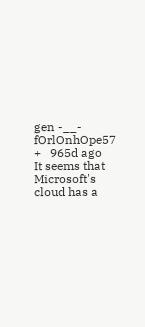gen -__-
fOrlOnhOpe57  +   965d ago
It seems that Microsoft's cloud has a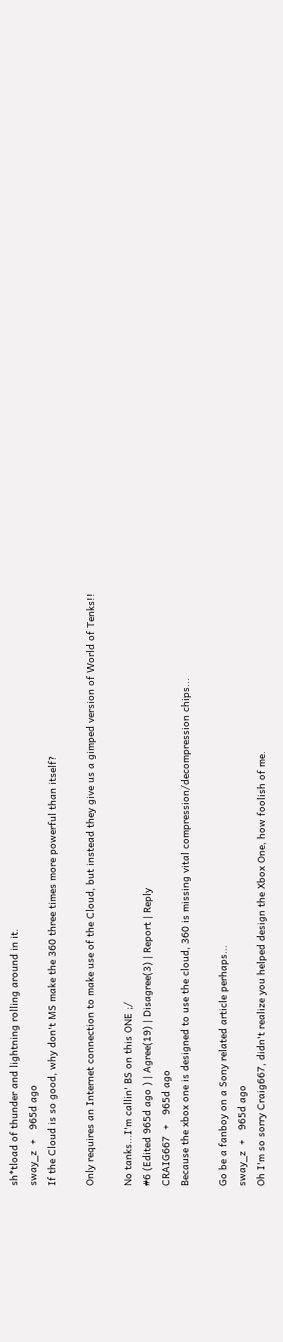sh*tload of thunder and lightning rolling around in it.
sway_z  +   965d ago
If the Cloud is so good, why don't MS make the 360 three times more powerful than itself?

Only requires an Internet connection to make use of the Cloud, but instead they give us a gimped version of World of Tenks!!

No tanks...I'm callin' BS on this ONE ;/
#6 (Edited 965d ago ) | Agree(19) | Disagree(3) | Report | Reply
CRAIG667  +   965d ago
Because the xbox one is designed to use the cloud, 360 is missing vital compression/decompression chips...

Go be a fanboy on a Sony related article perhaps...
sway_z  +   965d ago
Oh I'm so sorry Craig667, didn't realize you helped design the Xbox One, how foolish of me.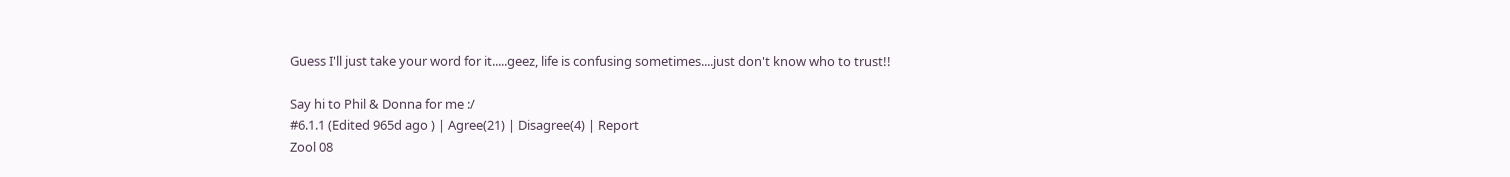Guess I'll just take your word for it.....geez, life is confusing sometimes....just don't know who to trust!!

Say hi to Phil & Donna for me :/
#6.1.1 (Edited 965d ago ) | Agree(21) | Disagree(4) | Report
Zool 08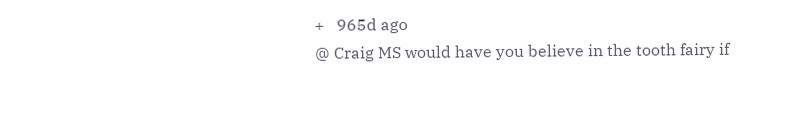+   965d ago
@ Craig MS would have you believe in the tooth fairy if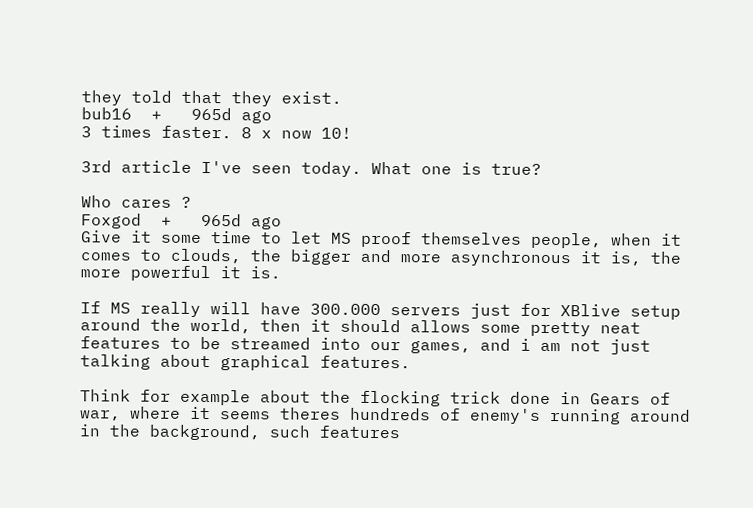they told that they exist.
bub16  +   965d ago
3 times faster. 8 x now 10!

3rd article I've seen today. What one is true?

Who cares ?
Foxgod  +   965d ago
Give it some time to let MS proof themselves people, when it comes to clouds, the bigger and more asynchronous it is, the more powerful it is.

If MS really will have 300.000 servers just for XBlive setup around the world, then it should allows some pretty neat features to be streamed into our games, and i am not just talking about graphical features.

Think for example about the flocking trick done in Gears of war, where it seems theres hundreds of enemy's running around in the background, such features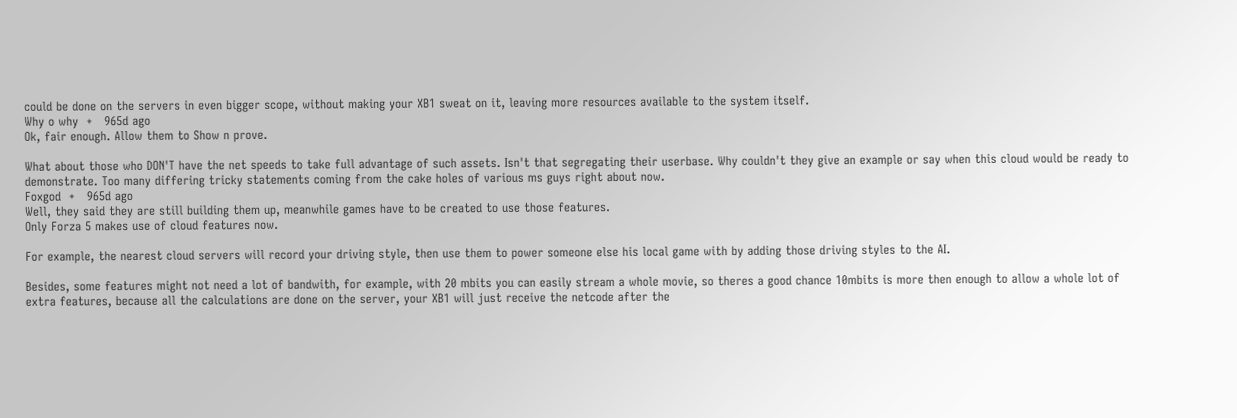could be done on the servers in even bigger scope, without making your XB1 sweat on it, leaving more resources available to the system itself.
Why o why  +   965d ago
Ok, fair enough. Allow them to Show n prove.

What about those who DON'T have the net speeds to take full advantage of such assets. Isn't that segregating their userbase. Why couldn't they give an example or say when this cloud would be ready to demonstrate. Too many differing tricky statements coming from the cake holes of various ms guys right about now.
Foxgod  +   965d ago
Well, they said they are still building them up, meanwhile games have to be created to use those features.
Only Forza 5 makes use of cloud features now.

For example, the nearest cloud servers will record your driving style, then use them to power someone else his local game with by adding those driving styles to the AI.

Besides, some features might not need a lot of bandwith, for example, with 20 mbits you can easily stream a whole movie, so theres a good chance 10mbits is more then enough to allow a whole lot of extra features, because all the calculations are done on the server, your XB1 will just receive the netcode after the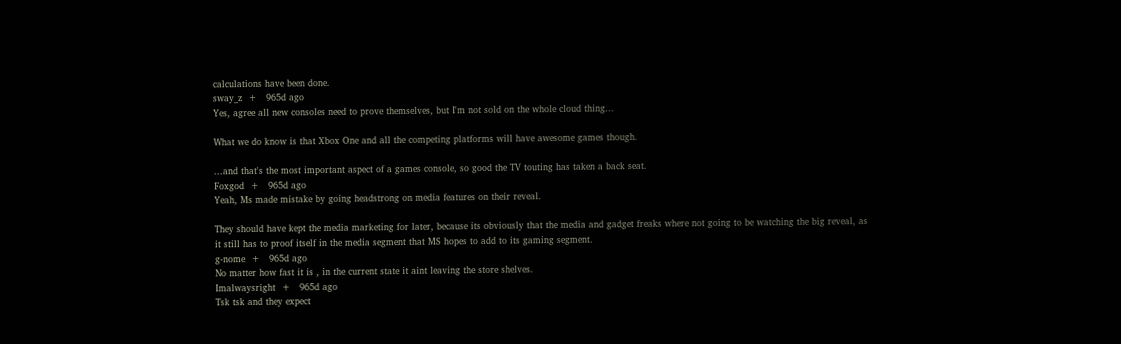calculations have been done.
sway_z  +   965d ago
Yes, agree all new consoles need to prove themselves, but I'm not sold on the whole cloud thing...

What we do know is that Xbox One and all the competing platforms will have awesome games though.

...and that's the most important aspect of a games console, so good the TV touting has taken a back seat.
Foxgod  +   965d ago
Yeah, Ms made mistake by going headstrong on media features on their reveal.

They should have kept the media marketing for later, because its obviously that the media and gadget freaks where not going to be watching the big reveal, as it still has to proof itself in the media segment that MS hopes to add to its gaming segment.
g-nome  +   965d ago
No matter how fast it is , in the current state it aint leaving the store shelves.
Imalwaysright  +   965d ago
Tsk tsk and they expect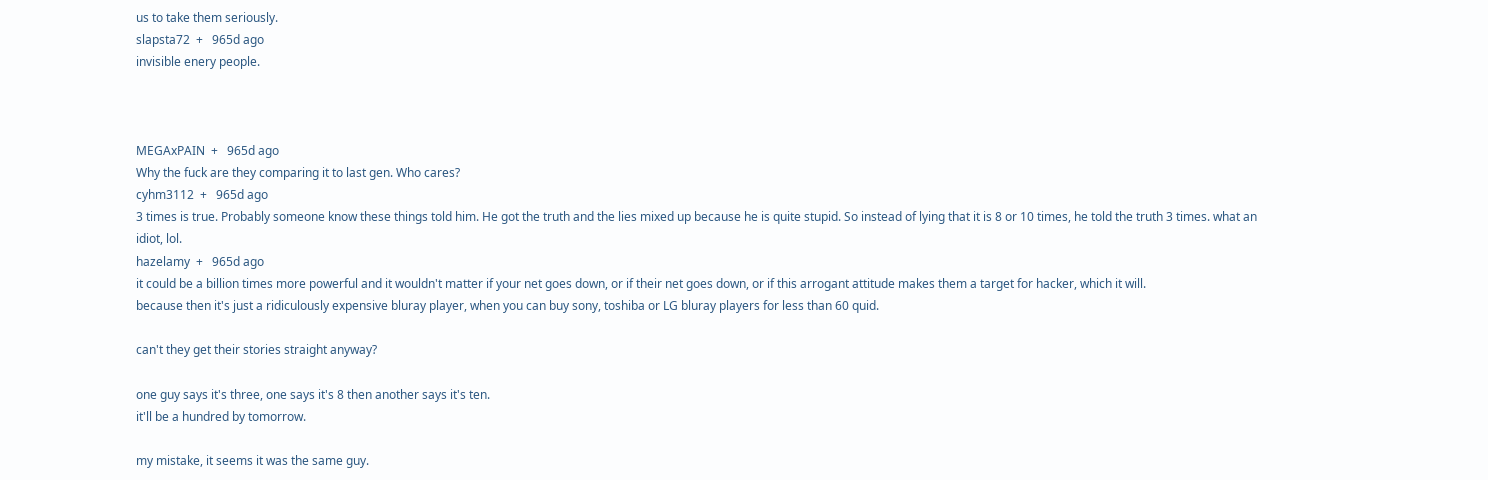us to take them seriously.
slapsta72  +   965d ago
invisible enery people.



MEGAxPAIN  +   965d ago
Why the fuck are they comparing it to last gen. Who cares?
cyhm3112  +   965d ago
3 times is true. Probably someone know these things told him. He got the truth and the lies mixed up because he is quite stupid. So instead of lying that it is 8 or 10 times, he told the truth 3 times. what an idiot, lol.
hazelamy  +   965d ago
it could be a billion times more powerful and it wouldn't matter if your net goes down, or if their net goes down, or if this arrogant attitude makes them a target for hacker, which it will.
because then it's just a ridiculously expensive bluray player, when you can buy sony, toshiba or LG bluray players for less than 60 quid.

can't they get their stories straight anyway?

one guy says it's three, one says it's 8 then another says it's ten.
it'll be a hundred by tomorrow.

my mistake, it seems it was the same guy.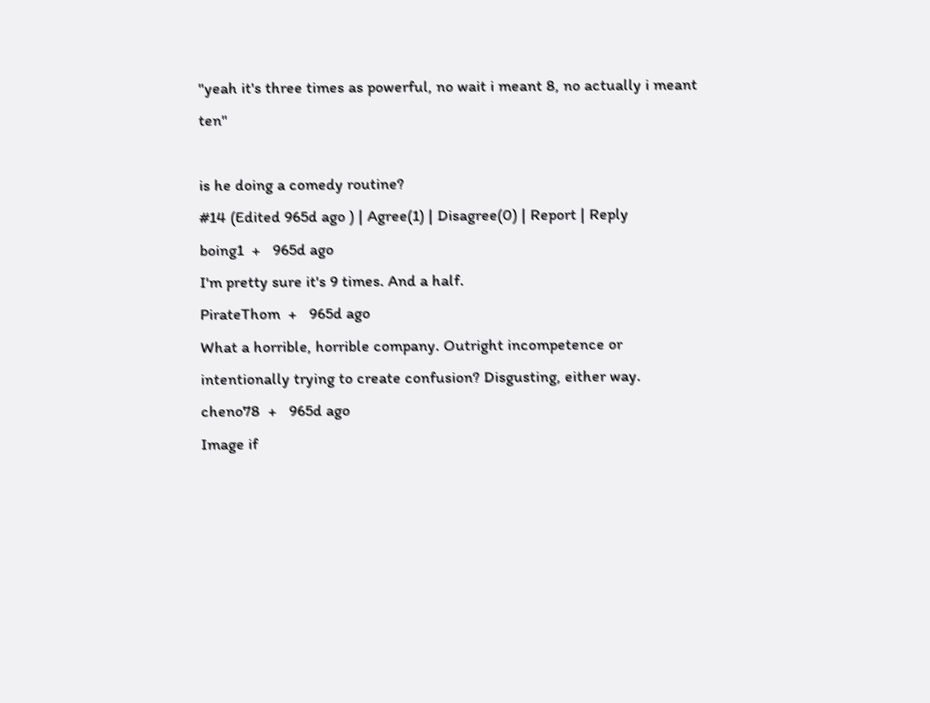"yeah it's three times as powerful, no wait i meant 8, no actually i meant ten"

is he doing a comedy routine?
#14 (Edited 965d ago ) | Agree(1) | Disagree(0) | Report | Reply
boing1  +   965d ago
I'm pretty sure it's 9 times. And a half.
PirateThom  +   965d ago
What a horrible, horrible company. Outright incompetence or intentionally trying to create confusion? Disgusting, either way.
cheno78  +   965d ago
Image if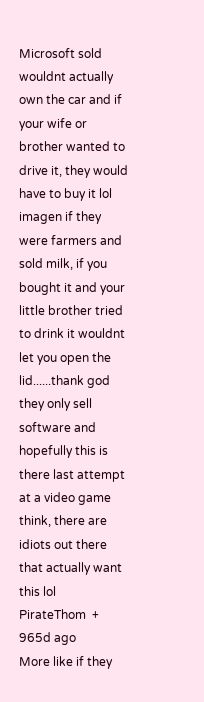Microsoft sold wouldnt actually own the car and if your wife or brother wanted to drive it, they would have to buy it lol imagen if they were farmers and sold milk, if you bought it and your little brother tried to drink it wouldnt let you open the lid......thank god they only sell software and hopefully this is there last attempt at a video game think, there are idiots out there that actually want this lol
PirateThom  +   965d ago
More like if they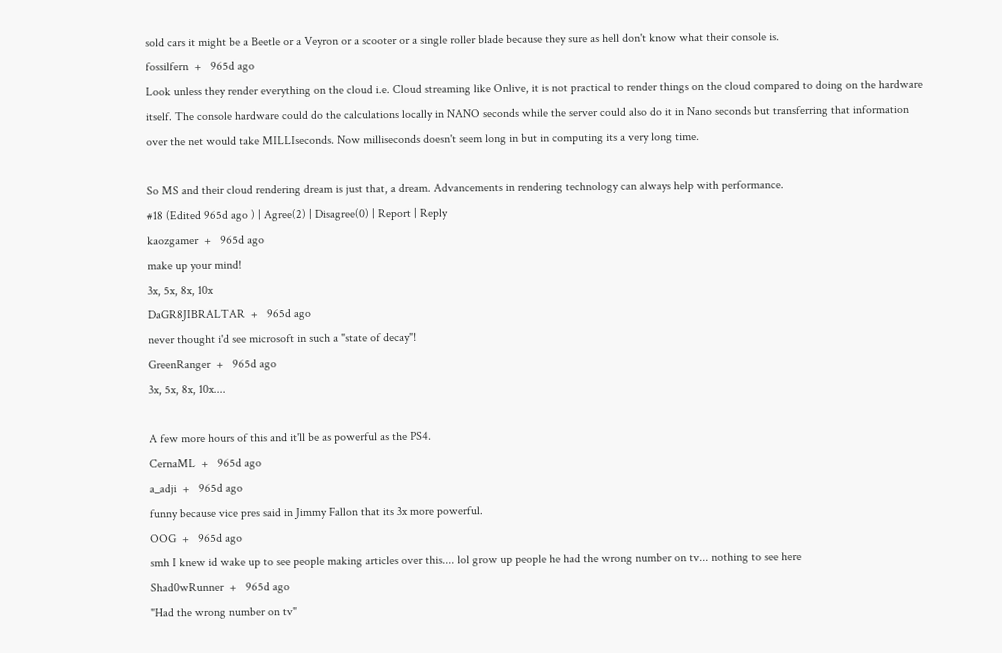sold cars it might be a Beetle or a Veyron or a scooter or a single roller blade because they sure as hell don't know what their console is.
fossilfern  +   965d ago
Look unless they render everything on the cloud i.e. Cloud streaming like Onlive, it is not practical to render things on the cloud compared to doing on the hardware itself. The console hardware could do the calculations locally in NANO seconds while the server could also do it in Nano seconds but transferring that information over the net would take MILLIseconds. Now milliseconds doesn't seem long in but in computing its a very long time.

So MS and their cloud rendering dream is just that, a dream. Advancements in rendering technology can always help with performance.
#18 (Edited 965d ago ) | Agree(2) | Disagree(0) | Report | Reply
kaozgamer  +   965d ago
make up your mind!
3x, 5x, 8x, 10x
DaGR8JIBRALTAR  +   965d ago
never thought i'd see microsoft in such a "state of decay"!
GreenRanger  +   965d ago
3x, 5x, 8x, 10x....

A few more hours of this and it'll be as powerful as the PS4.
CernaML  +   965d ago
a_adji  +   965d ago
funny because vice pres said in Jimmy Fallon that its 3x more powerful.
OOG  +   965d ago
smh I knew id wake up to see people making articles over this.... lol grow up people he had the wrong number on tv... nothing to see here
Shad0wRunner  +   965d ago
"Had the wrong number on tv"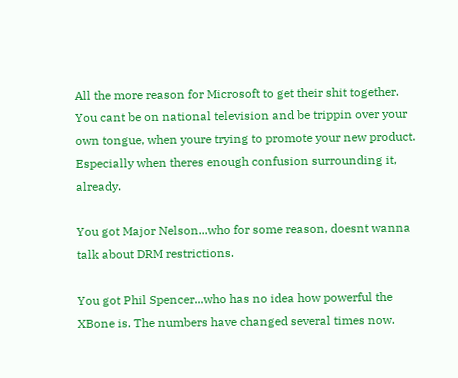All the more reason for Microsoft to get their shit together. You cant be on national television and be trippin over your own tongue, when youre trying to promote your new product. Especially when theres enough confusion surrounding it, already.

You got Major Nelson...who for some reason, doesnt wanna talk about DRM restrictions.

You got Phil Spencer...who has no idea how powerful the XBone is. The numbers have changed several times now.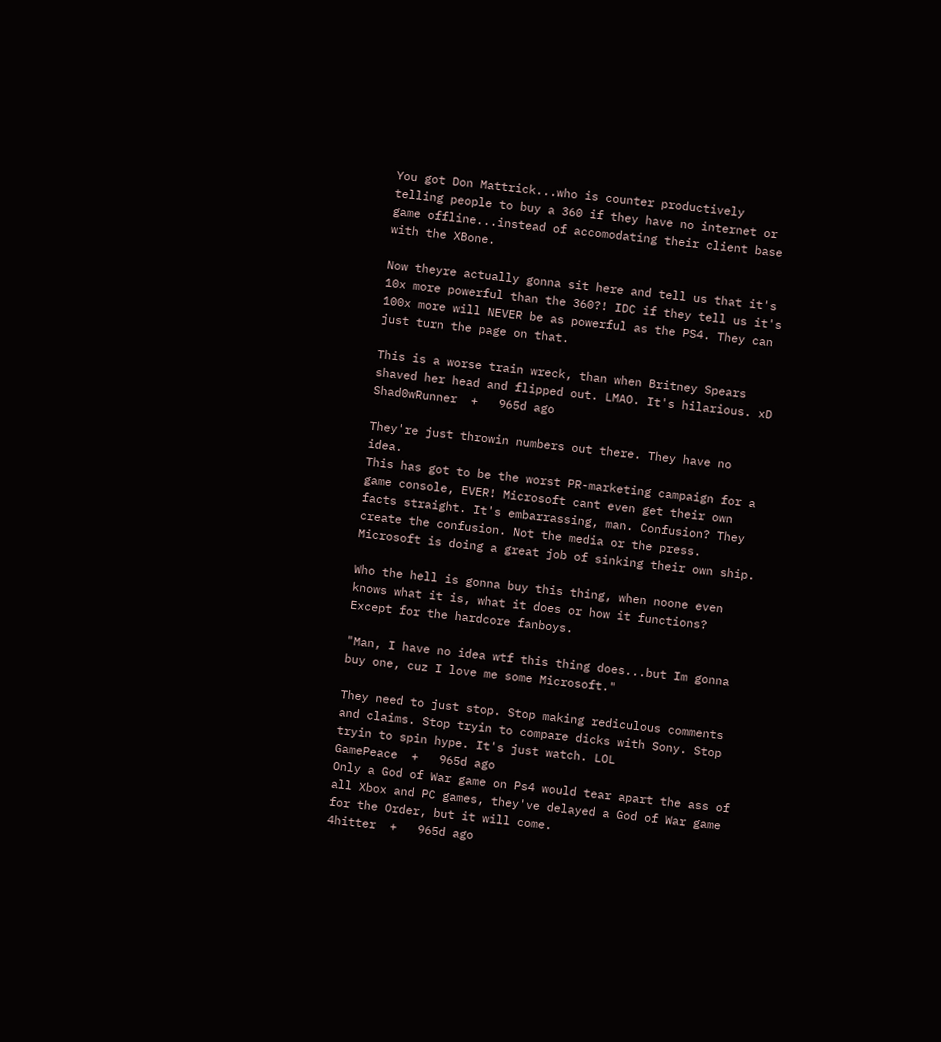You got Don Mattrick...who is counter productively telling people to buy a 360 if they have no internet or game offline...instead of accomodating their client base with the XBone.

Now theyre actually gonna sit here and tell us that it's 10x more powerful than the 360?! IDC if they tell us it's 100x more will NEVER be as powerful as the PS4. They can just turn the page on that.

This is a worse train wreck, than when Britney Spears shaved her head and flipped out. LMAO. It's hilarious. xD
Shad0wRunner  +   965d ago

They're just throwin numbers out there. They have no idea.
This has got to be the worst PR-marketing campaign for a game console, EVER! Microsoft cant even get their own facts straight. It's embarrassing, man. Confusion? They create the confusion. Not the media or the press. Microsoft is doing a great job of sinking their own ship.

Who the hell is gonna buy this thing, when noone even knows what it is, what it does or how it functions? Except for the hardcore fanboys.

"Man, I have no idea wtf this thing does...but Im gonna buy one, cuz I love me some Microsoft."

They need to just stop. Stop making rediculous comments and claims. Stop tryin to compare dicks with Sony. Stop tryin to spin hype. It's just watch. LOL
GamePeace  +   965d ago
Only a God of War game on Ps4 would tear apart the ass of all Xbox and PC games, they've delayed a God of War game for the Order, but it will come.
4hitter  +   965d ago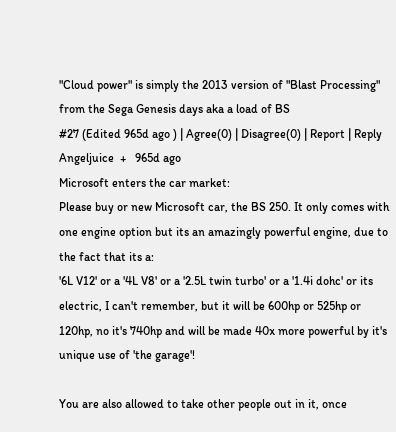"Cloud power" is simply the 2013 version of "Blast Processing" from the Sega Genesis days aka a load of BS
#27 (Edited 965d ago ) | Agree(0) | Disagree(0) | Report | Reply
Angeljuice  +   965d ago
Microsoft enters the car market:
Please buy or new Microsoft car, the BS 250. It only comes with one engine option but its an amazingly powerful engine, due to the fact that its a:
'6L V12' or a '4L V8' or a '2.5L twin turbo' or a '1.4i dohc' or its electric, I can't remember, but it will be 600hp or 525hp or 120hp, no it's 740hp and will be made 40x more powerful by it's unique use of 'the garage'!

You are also allowed to take other people out in it, once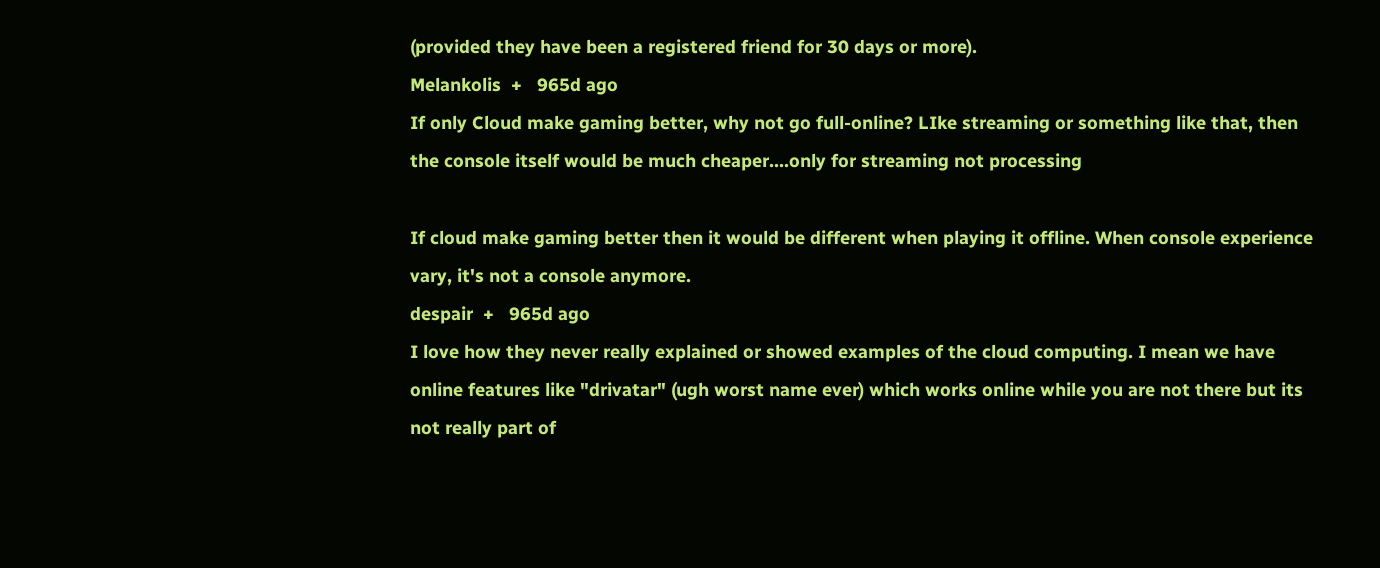(provided they have been a registered friend for 30 days or more).
Melankolis  +   965d ago
If only Cloud make gaming better, why not go full-online? LIke streaming or something like that, then the console itself would be much cheaper....only for streaming not processing

If cloud make gaming better then it would be different when playing it offline. When console experience vary, it's not a console anymore.
despair  +   965d ago
I love how they never really explained or showed examples of the cloud computing. I mean we have online features like "drivatar" (ugh worst name ever) which works online while you are not there but its not really part of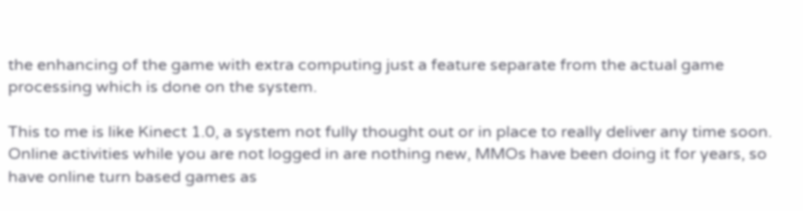the enhancing of the game with extra computing just a feature separate from the actual game processing which is done on the system.

This to me is like Kinect 1.0, a system not fully thought out or in place to really deliver any time soon. Online activities while you are not logged in are nothing new, MMOs have been doing it for years, so have online turn based games as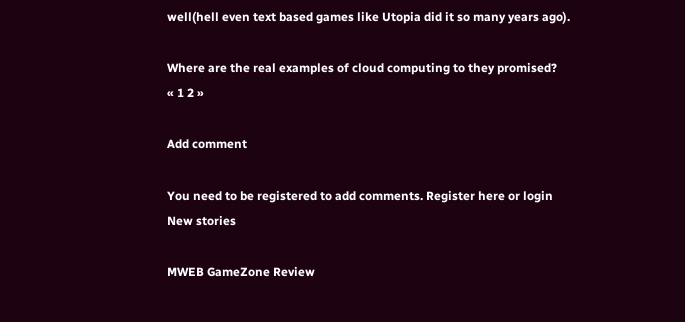well(hell even text based games like Utopia did it so many years ago).

Where are the real examples of cloud computing to they promised?
« 1 2 »

Add comment

You need to be registered to add comments. Register here or login
New stories

MWEB GameZone Review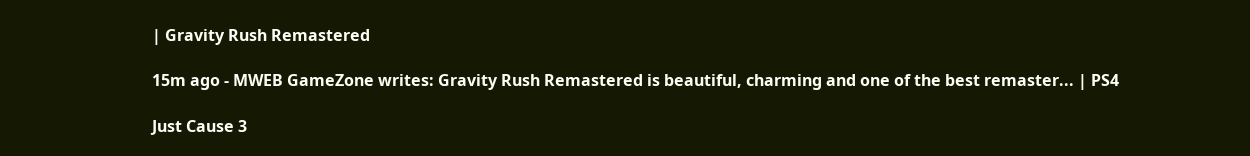| Gravity Rush Remastered

15m ago - MWEB GameZone writes: Gravity Rush Remastered is beautiful, charming and one of the best remaster... | PS4

Just Cause 3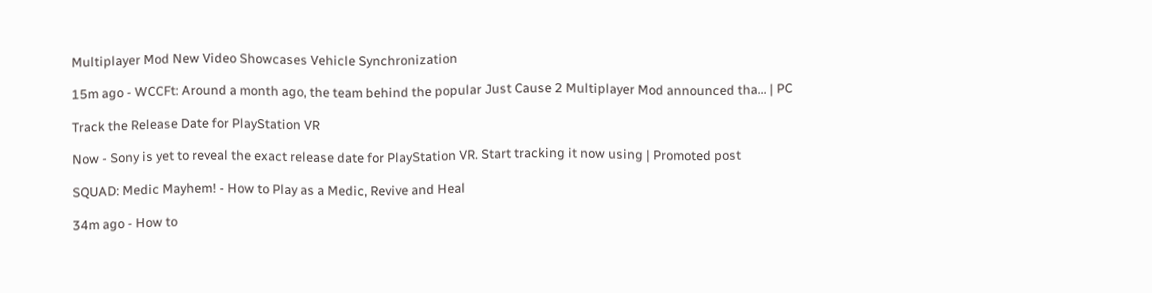Multiplayer Mod New Video Showcases Vehicle Synchronization

15m ago - WCCFt: Around a month ago, the team behind the popular Just Cause 2 Multiplayer Mod announced tha... | PC

Track the Release Date for PlayStation VR

Now - Sony is yet to reveal the exact release date for PlayStation VR. Start tracking it now using | Promoted post

SQUAD: Medic Mayhem! - How to Play as a Medic, Revive and Heal

34m ago - How to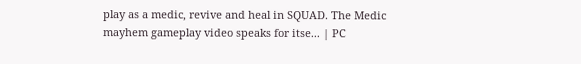play as a medic, revive and heal in SQUAD. The Medic mayhem gameplay video speaks for itse... | PC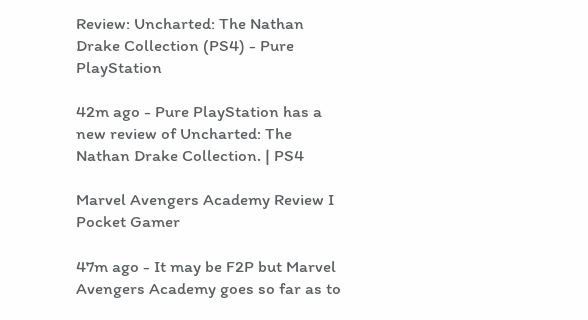Review: Uncharted: The Nathan Drake Collection (PS4) - Pure PlayStation

42m ago - Pure PlayStation has a new review of Uncharted: The Nathan Drake Collection. | PS4

Marvel Avengers Academy Review I Pocket Gamer

47m ago - It may be F2P but Marvel Avengers Academy goes so far as to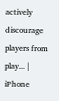actively discourage players from play... | iPhone